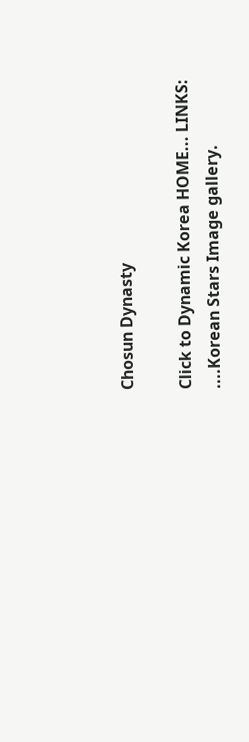Chosun Dynasty

Click to Dynamic Korea HOME... LINKS: ....Korean Stars Image gallery.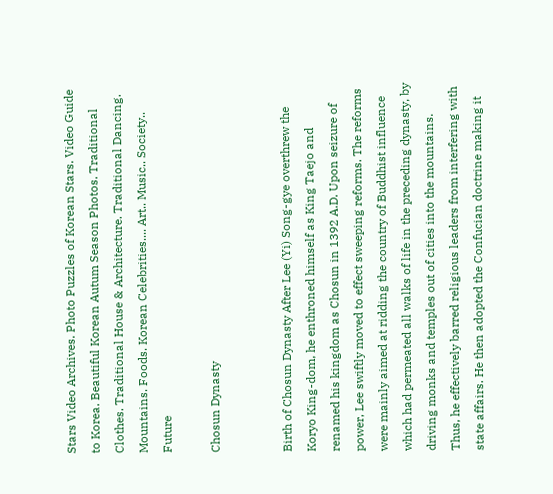Stars Video Archives. Photo Puzzles of Korean Stars. Video Guide to Korea. Beautiful Korean Autum Season Photos. Traditional Clothes. Traditional House & Architecture. Traditional Dancing. Mountains. Foods. Korean Celebrities.... Art.. Music.. Society.. Future

Chosun Dynasty


Birth of Chosun Dynasty After Lee (Yi) Song-gye overthrew the Koryo King-dom, he enthroned himself as King Taejo and renamed his kingdom as Chosun in 1392 A.D. Upon seizure of power, Lee swiftly moved to effect sweeping reforms. The reforms were mainly aimed at ridding the country of Buddhist influence which had permeated all walks of life in the preceding dynasty, by driving monks and temples out of cities into the mountains. Thus, he effectively barred religious leaders from interfering with state affairs. He then adopted the Confucian doctrine making it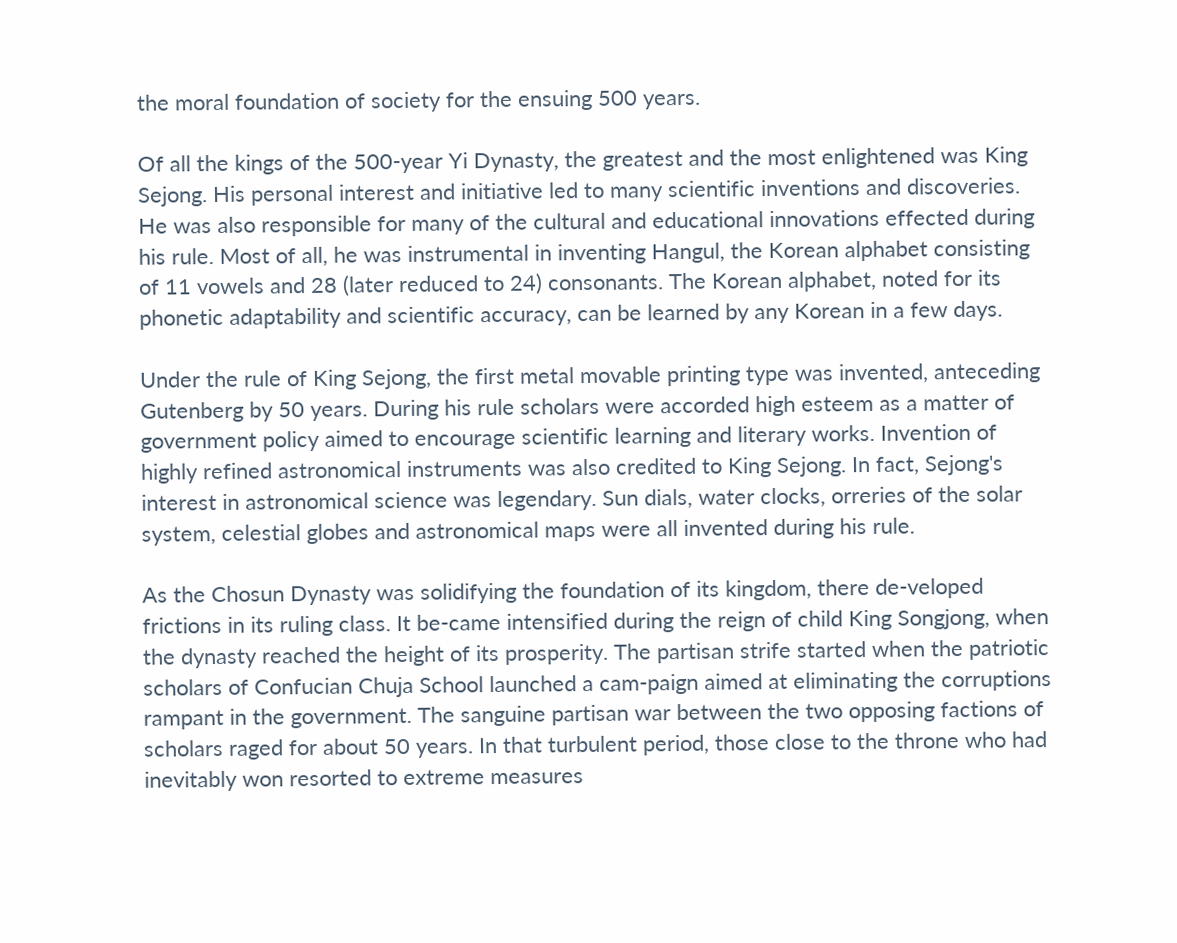the moral foundation of society for the ensuing 500 years.

Of all the kings of the 500-year Yi Dynasty, the greatest and the most enlightened was King Sejong. His personal interest and initiative led to many scientific inventions and discoveries. He was also responsible for many of the cultural and educational innovations effected during his rule. Most of all, he was instrumental in inventing Hangul, the Korean alphabet consisting of 11 vowels and 28 (later reduced to 24) consonants. The Korean alphabet, noted for its phonetic adaptability and scientific accuracy, can be learned by any Korean in a few days.

Under the rule of King Sejong, the first metal movable printing type was invented, anteceding Gutenberg by 50 years. During his rule scholars were accorded high esteem as a matter of government policy aimed to encourage scientific learning and literary works. Invention of highly refined astronomical instruments was also credited to King Sejong. In fact, Sejong's interest in astronomical science was legendary. Sun dials, water clocks, orreries of the solar system, celestial globes and astronomical maps were all invented during his rule.

As the Chosun Dynasty was solidifying the foundation of its kingdom, there de-veloped frictions in its ruling class. It be-came intensified during the reign of child King Songjong, when the dynasty reached the height of its prosperity. The partisan strife started when the patriotic scholars of Confucian Chuja School launched a cam-paign aimed at eliminating the corruptions rampant in the government. The sanguine partisan war between the two opposing factions of scholars raged for about 50 years. In that turbulent period, those close to the throne who had inevitably won resorted to extreme measures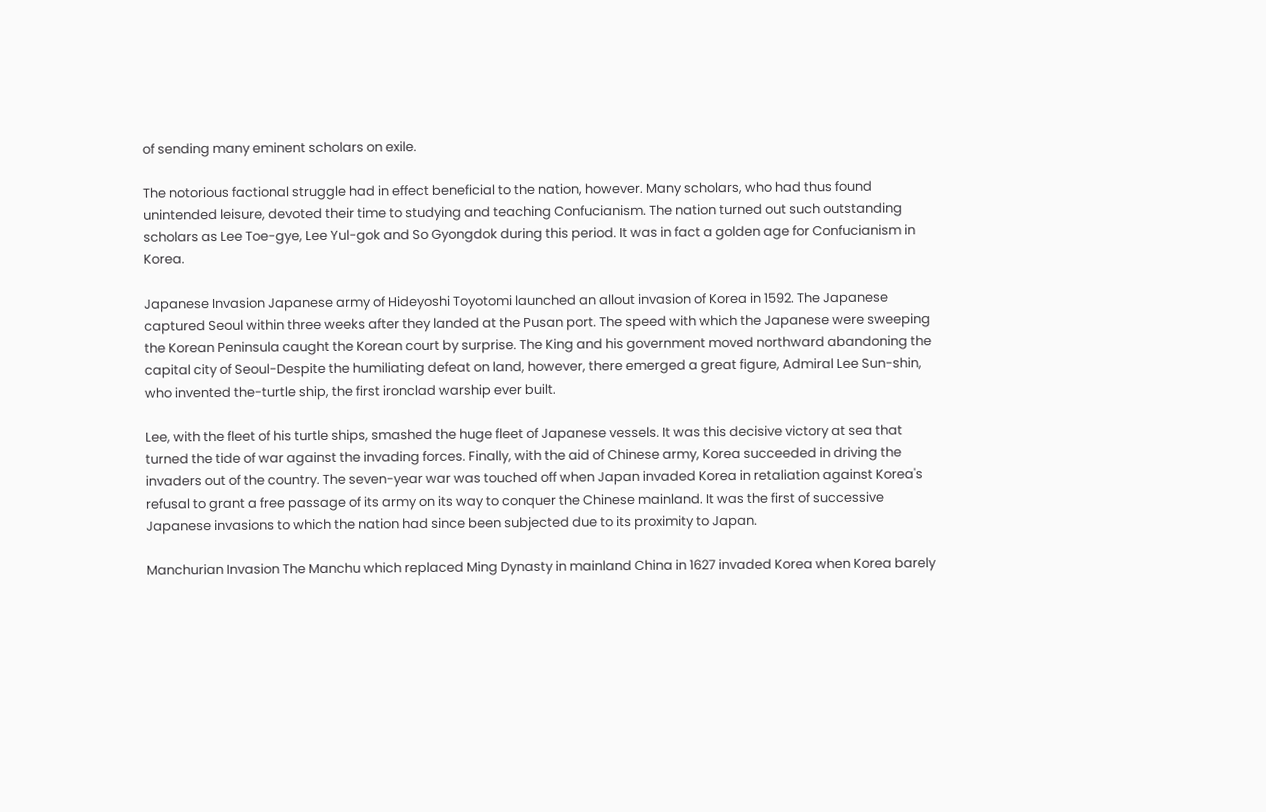of sending many eminent scholars on exile.

The notorious factional struggle had in effect beneficial to the nation, however. Many scholars, who had thus found unintended leisure, devoted their time to studying and teaching Confucianism. The nation turned out such outstanding scholars as Lee Toe-gye, Lee Yul-gok and So Gyongdok during this period. It was in fact a golden age for Confucianism in Korea.

Japanese Invasion Japanese army of Hideyoshi Toyotomi launched an allout invasion of Korea in 1592. The Japanese captured Seoul within three weeks after they landed at the Pusan port. The speed with which the Japanese were sweeping the Korean Peninsula caught the Korean court by surprise. The King and his government moved northward abandoning the capital city of Seoul-Despite the humiliating defeat on land, however, there emerged a great figure, Admiral Lee Sun-shin, who invented the-turtle ship, the first ironclad warship ever built.

Lee, with the fleet of his turtle ships, smashed the huge fleet of Japanese vessels. It was this decisive victory at sea that turned the tide of war against the invading forces. Finally, with the aid of Chinese army, Korea succeeded in driving the invaders out of the country. The seven-year war was touched off when Japan invaded Korea in retaliation against Korea's refusal to grant a free passage of its army on its way to conquer the Chinese mainland. It was the first of successive Japanese invasions to which the nation had since been subjected due to its proximity to Japan.

Manchurian Invasion The Manchu which replaced Ming Dynasty in mainland China in 1627 invaded Korea when Korea barely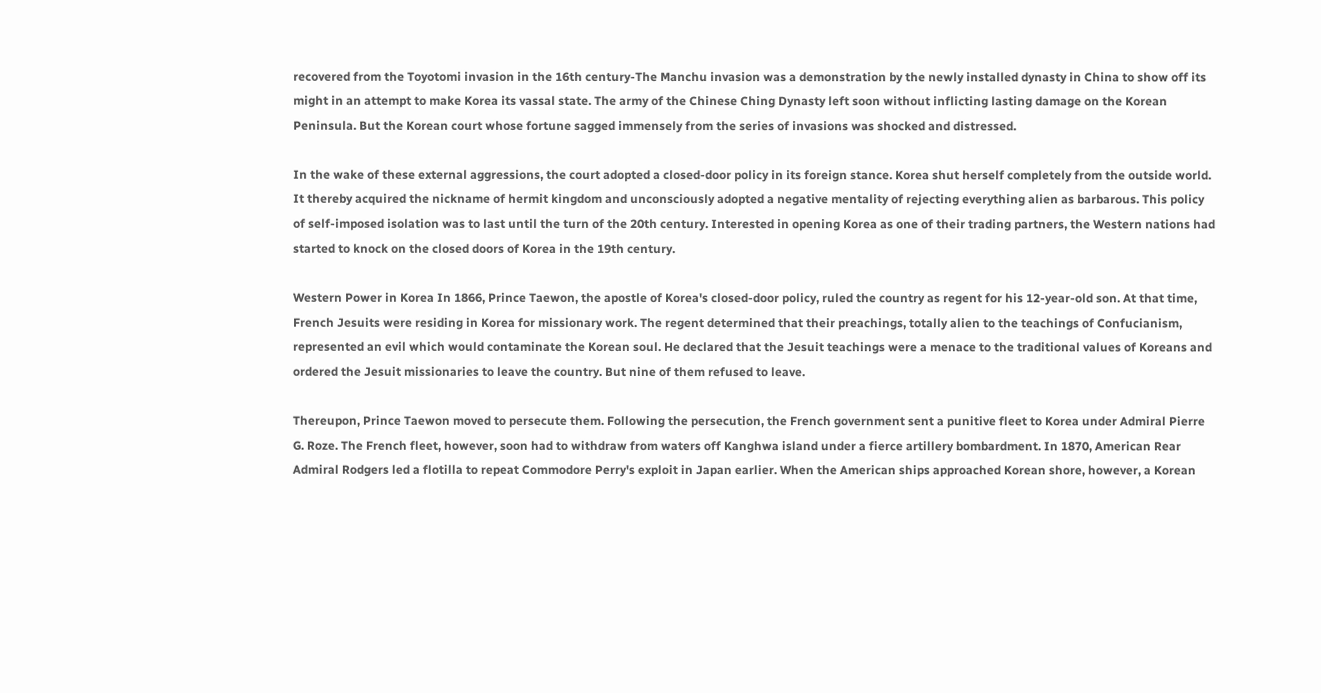recovered from the Toyotomi invasion in the 16th century-The Manchu invasion was a demonstration by the newly installed dynasty in China to show off its might in an attempt to make Korea its vassal state. The army of the Chinese Ching Dynasty left soon without inflicting lasting damage on the Korean Peninsula. But the Korean court whose fortune sagged immensely from the series of invasions was shocked and distressed.

In the wake of these external aggressions, the court adopted a closed-door policy in its foreign stance. Korea shut herself completely from the outside world. It thereby acquired the nickname of hermit kingdom and unconsciously adopted a negative mentality of rejecting everything alien as barbarous. This policy of self-imposed isolation was to last until the turn of the 20th century. Interested in opening Korea as one of their trading partners, the Western nations had started to knock on the closed doors of Korea in the 19th century.

Western Power in Korea In 1866, Prince Taewon, the apostle of Korea's closed-door policy, ruled the country as regent for his 12-year-old son. At that time, French Jesuits were residing in Korea for missionary work. The regent determined that their preachings, totally alien to the teachings of Confucianism, represented an evil which would contaminate the Korean soul. He declared that the Jesuit teachings were a menace to the traditional values of Koreans and ordered the Jesuit missionaries to leave the country. But nine of them refused to leave.

Thereupon, Prince Taewon moved to persecute them. Following the persecution, the French government sent a punitive fleet to Korea under Admiral Pierre G. Roze. The French fleet, however, soon had to withdraw from waters off Kanghwa island under a fierce artillery bombardment. In 1870, American Rear Admiral Rodgers led a flotilla to repeat Commodore Perry's exploit in Japan earlier. When the American ships approached Korean shore, however, a Korean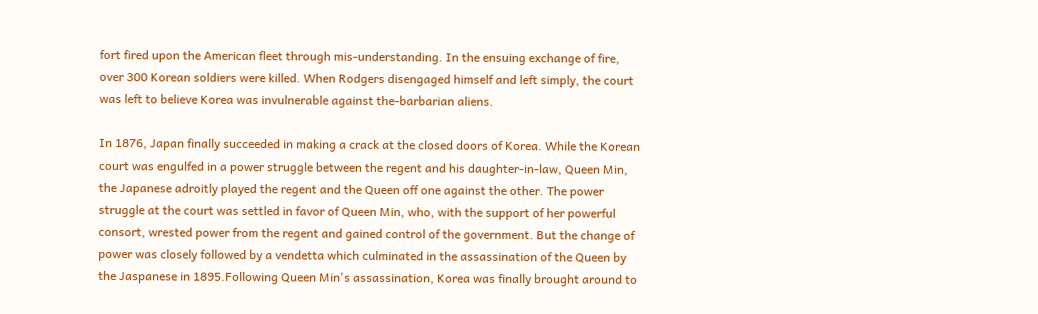fort fired upon the American fleet through mis-understanding. In the ensuing exchange of fire, over 300 Korean soldiers were killed. When Rodgers disengaged himself and left simply, the court was left to believe Korea was invulnerable against the-barbarian aliens.

In 1876, Japan finally succeeded in making a crack at the closed doors of Korea. While the Korean court was engulfed in a power struggle between the regent and his daughter-in-law, Queen Min, the Japanese adroitly played the regent and the Queen off one against the other. The power struggle at the court was settled in favor of Queen Min, who, with the support of her powerful consort, wrested power from the regent and gained control of the government. But the change of power was closely followed by a vendetta which culminated in the assassination of the Queen by the Jaspanese in 1895.Following Queen Min's assassination, Korea was finally brought around to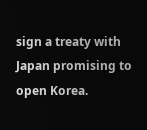sign a treaty with Japan promising to open Korea.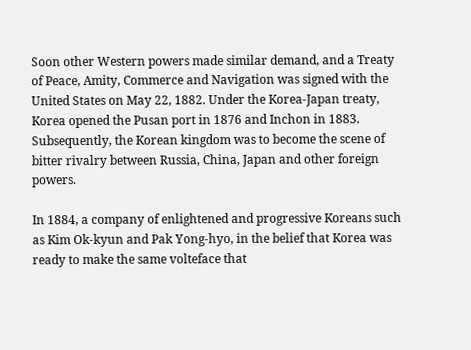Soon other Western powers made similar demand, and a Treaty of Peace, Amity, Commerce and Navigation was signed with the United States on May 22, 1882. Under the Korea-Japan treaty, Korea opened the Pusan port in 1876 and Inchon in 1883. Subsequently, the Korean kingdom was to become the scene of bitter rivalry between Russia, China, Japan and other foreign powers.

In 1884, a company of enlightened and progressive Koreans such as Kim Ok-kyun and Pak Yong-hyo, in the belief that Korea was ready to make the same volteface that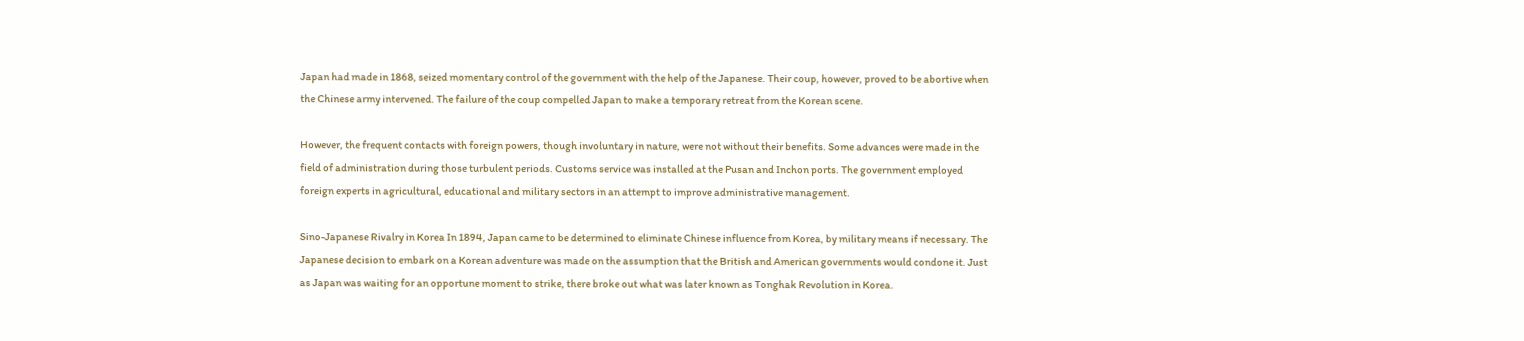Japan had made in 1868, seized momentary control of the government with the help of the Japanese. Their coup, however, proved to be abortive when the Chinese army intervened. The failure of the coup compelled Japan to make a temporary retreat from the Korean scene.

However, the frequent contacts with foreign powers, though involuntary in nature, were not without their benefits. Some advances were made in the field of administration during those turbulent periods. Customs service was installed at the Pusan and Inchon ports. The government employed foreign experts in agricultural, educational and military sectors in an attempt to improve administrative management.

Sino-Japanese Rivalry in Korea In 1894, Japan came to be determined to eliminate Chinese influence from Korea, by military means if necessary. The Japanese decision to embark on a Korean adventure was made on the assumption that the British and American governments would condone it. Just as Japan was waiting for an opportune moment to strike, there broke out what was later known as Tonghak Revolution in Korea.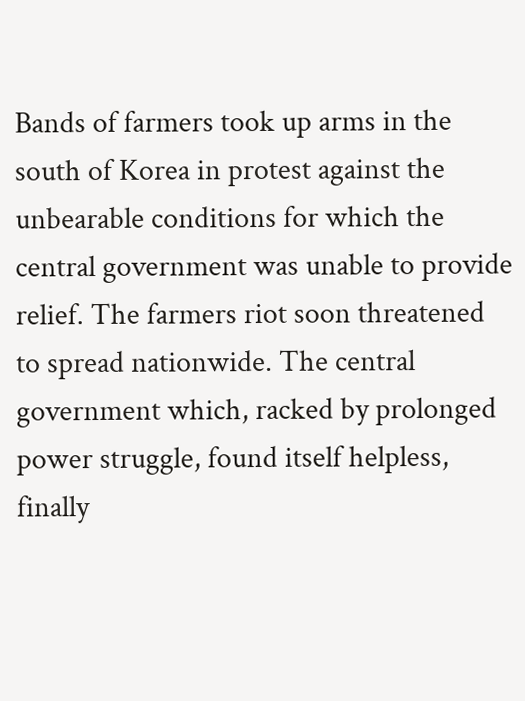Bands of farmers took up arms in the south of Korea in protest against the unbearable conditions for which the central government was unable to provide relief. The farmers riot soon threatened to spread nationwide. The central government which, racked by prolonged power struggle, found itself helpless, finally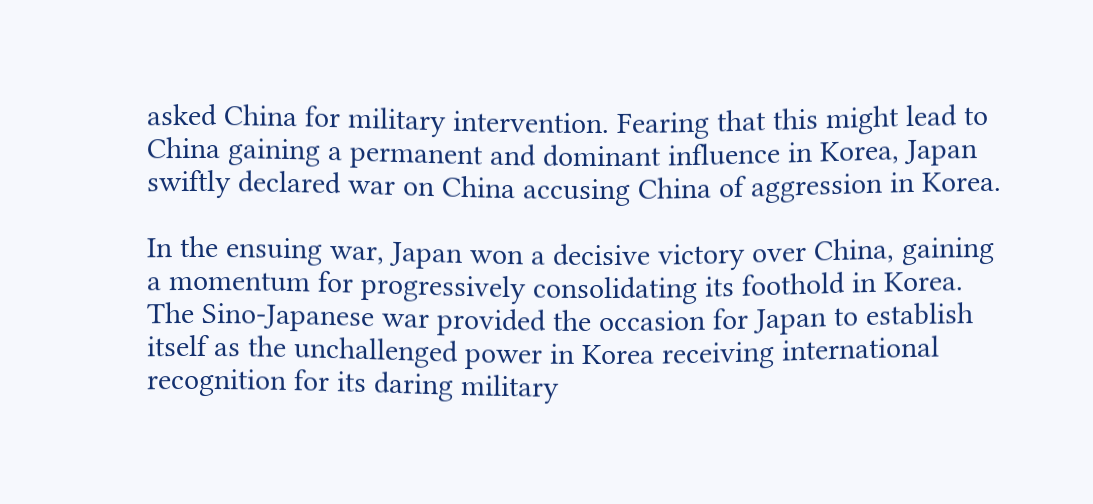asked China for military intervention. Fearing that this might lead to China gaining a permanent and dominant influence in Korea, Japan swiftly declared war on China accusing China of aggression in Korea.

In the ensuing war, Japan won a decisive victory over China, gaining a momentum for progressively consolidating its foothold in Korea. The Sino-Japanese war provided the occasion for Japan to establish itself as the unchallenged power in Korea receiving international recognition for its daring military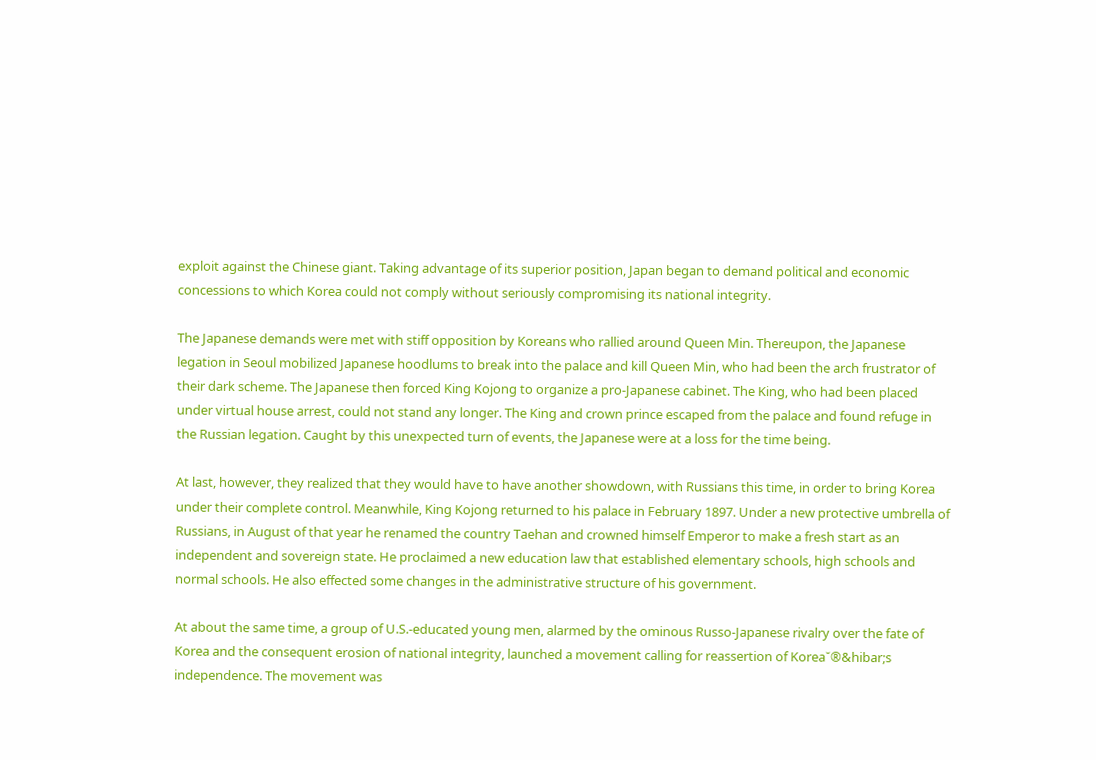exploit against the Chinese giant. Taking advantage of its superior position, Japan began to demand political and economic concessions to which Korea could not comply without seriously compromising its national integrity.

The Japanese demands were met with stiff opposition by Koreans who rallied around Queen Min. Thereupon, the Japanese legation in Seoul mobilized Japanese hoodlums to break into the palace and kill Queen Min, who had been the arch frustrator of their dark scheme. The Japanese then forced King Kojong to organize a pro-Japanese cabinet. The King, who had been placed under virtual house arrest, could not stand any longer. The King and crown prince escaped from the palace and found refuge in the Russian legation. Caught by this unexpected turn of events, the Japanese were at a loss for the time being.

At last, however, they realized that they would have to have another showdown, with Russians this time, in order to bring Korea under their complete control. Meanwhile, King Kojong returned to his palace in February 1897. Under a new protective umbrella of Russians, in August of that year he renamed the country Taehan and crowned himself Emperor to make a fresh start as an independent and sovereign state. He proclaimed a new education law that established elementary schools, high schools and normal schools. He also effected some changes in the administrative structure of his government.

At about the same time, a group of U.S.-educated young men, alarmed by the ominous Russo-Japanese rivalry over the fate of Korea and the consequent erosion of national integrity, launched a movement calling for reassertion of Korea˘®&hibar;s independence. The movement was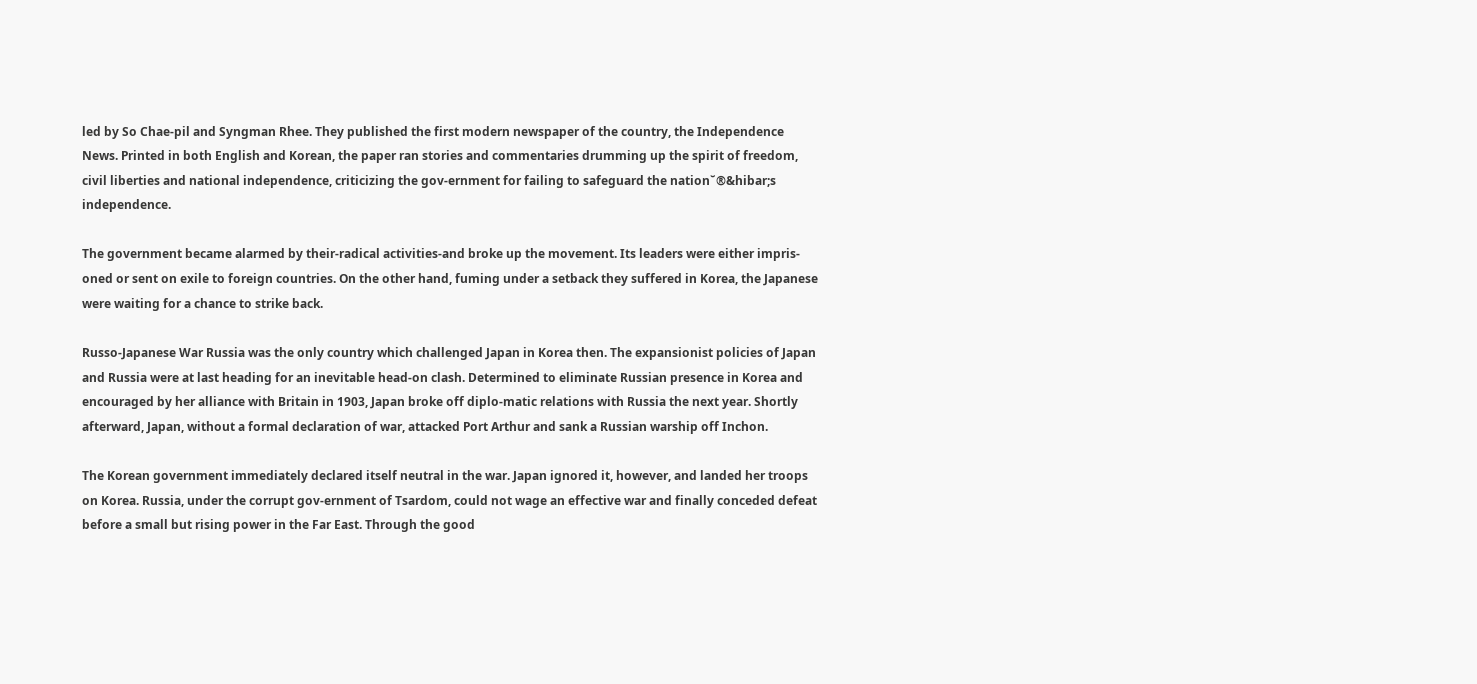led by So Chae-pil and Syngman Rhee. They published the first modern newspaper of the country, the Independence News. Printed in both English and Korean, the paper ran stories and commentaries drumming up the spirit of freedom, civil liberties and national independence, criticizing the gov-ernment for failing to safeguard the nation˘®&hibar;s independence.

The government became alarmed by their-radical activities-and broke up the movement. Its leaders were either impris-oned or sent on exile to foreign countries. On the other hand, fuming under a setback they suffered in Korea, the Japanese were waiting for a chance to strike back.

Russo-Japanese War Russia was the only country which challenged Japan in Korea then. The expansionist policies of Japan and Russia were at last heading for an inevitable head-on clash. Determined to eliminate Russian presence in Korea and encouraged by her alliance with Britain in 1903, Japan broke off diplo-matic relations with Russia the next year. Shortly afterward, Japan, without a formal declaration of war, attacked Port Arthur and sank a Russian warship off Inchon.

The Korean government immediately declared itself neutral in the war. Japan ignored it, however, and landed her troops on Korea. Russia, under the corrupt gov-ernment of Tsardom, could not wage an effective war and finally conceded defeat before a small but rising power in the Far East. Through the good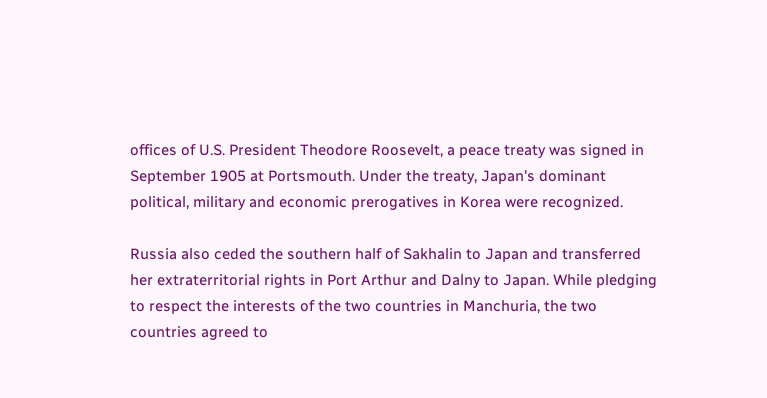offices of U.S. President Theodore Roosevelt, a peace treaty was signed in September 1905 at Portsmouth. Under the treaty, Japan's dominant political, military and economic prerogatives in Korea were recognized.

Russia also ceded the southern half of Sakhalin to Japan and transferred her extraterritorial rights in Port Arthur and Dalny to Japan. While pledging to respect the interests of the two countries in Manchuria, the two countries agreed to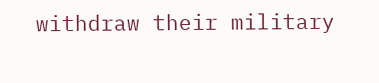withdraw their military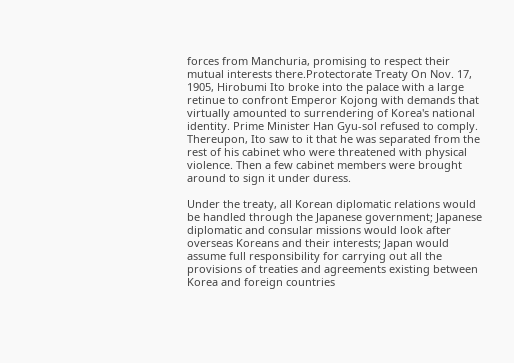forces from Manchuria, promising to respect their mutual interests there.Protectorate Treaty On Nov. 17, 1905, Hirobumi Ito broke into the palace with a large retinue to confront Emperor Kojong with demands that virtually amounted to surrendering of Korea's national identity. Prime Minister Han Gyu-sol refused to comply. Thereupon, Ito saw to it that he was separated from the rest of his cabinet who were threatened with physical violence. Then a few cabinet members were brought around to sign it under duress.

Under the treaty, all Korean diplomatic relations would be handled through the Japanese government; Japanese diplomatic and consular missions would look after overseas Koreans and their interests; Japan would assume full responsibility for carrying out all the provisions of treaties and agreements existing between Korea and foreign countries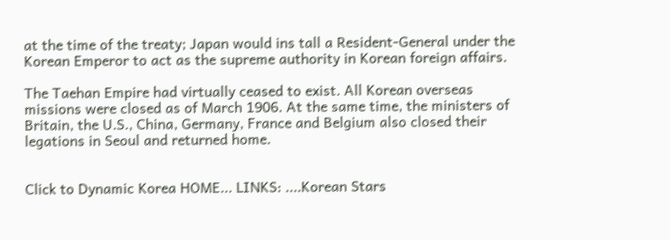at the time of the treaty; Japan would ins tall a Resident-General under the Korean Emperor to act as the supreme authority in Korean foreign affairs.

The Taehan Empire had virtually ceased to exist. All Korean overseas missions were closed as of March 1906. At the same time, the ministers of Britain, the U.S., China, Germany, France and Belgium also closed their legations in Seoul and returned home.


Click to Dynamic Korea HOME... LINKS: ....Korean Stars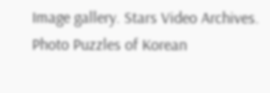Image gallery. Stars Video Archives. Photo Puzzles of Korean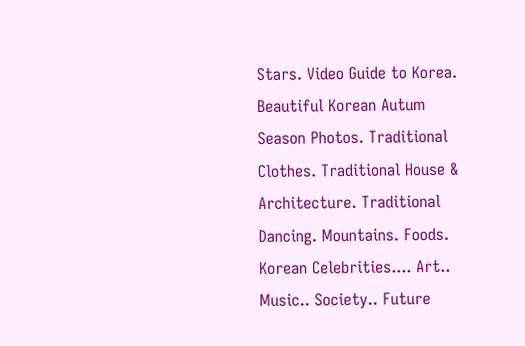Stars. Video Guide to Korea. Beautiful Korean Autum Season Photos. Traditional Clothes. Traditional House & Architecture. Traditional Dancing. Mountains. Foods. Korean Celebrities.... Art.. Music.. Society.. Future